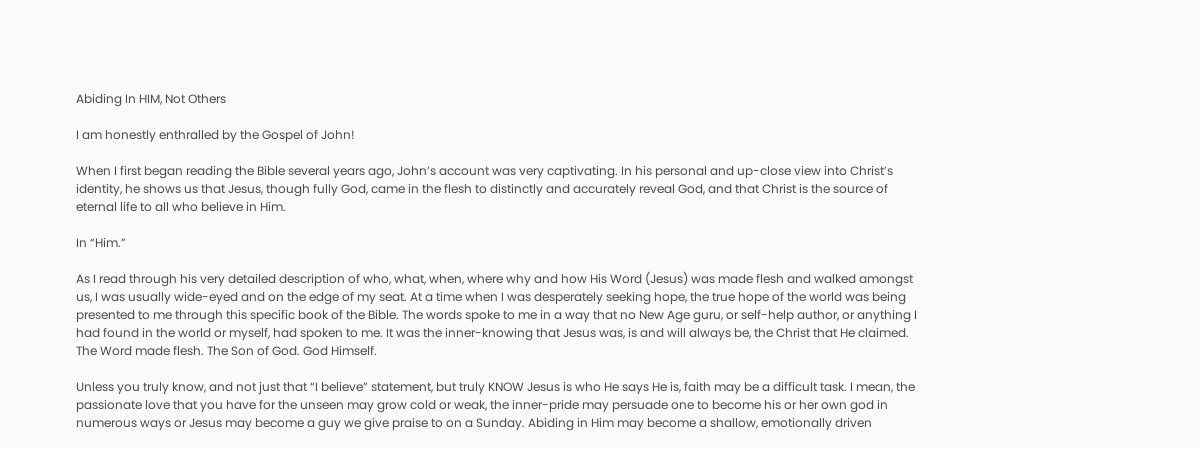Abiding In HIM, Not Others

I am honestly enthralled by the Gospel of John!

When I first began reading the Bible several years ago, John’s account was very captivating. In his personal and up-close view into Christ’s identity, he shows us that Jesus, though fully God, came in the flesh to distinctly and accurately reveal God, and that Christ is the source of eternal life to all who believe in Him.

In “Him.”

As I read through his very detailed description of who, what, when, where why and how His Word (Jesus) was made flesh and walked amongst us, I was usually wide-eyed and on the edge of my seat. At a time when I was desperately seeking hope, the true hope of the world was being presented to me through this specific book of the Bible. The words spoke to me in a way that no New Age guru, or self-help author, or anything I had found in the world or myself, had spoken to me. It was the inner-knowing that Jesus was, is and will always be, the Christ that He claimed. The Word made flesh. The Son of God. God Himself.

Unless you truly know, and not just that “I believe” statement, but truly KNOW Jesus is who He says He is, faith may be a difficult task. I mean, the passionate love that you have for the unseen may grow cold or weak, the inner-pride may persuade one to become his or her own god in numerous ways or Jesus may become a guy we give praise to on a Sunday. Abiding in Him may become a shallow, emotionally driven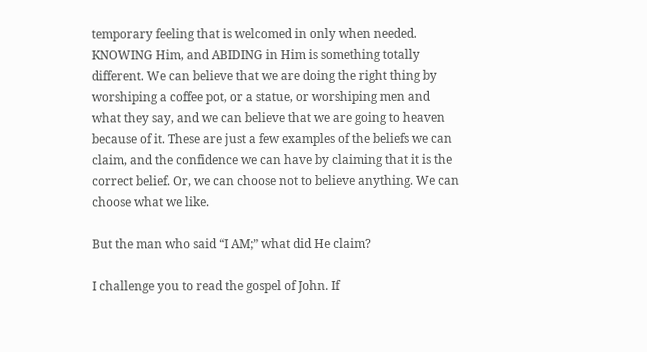temporary feeling that is welcomed in only when needed. KNOWING Him, and ABIDING in Him is something totally different. We can believe that we are doing the right thing by worshiping a coffee pot, or a statue, or worshiping men and what they say, and we can believe that we are going to heaven because of it. These are just a few examples of the beliefs we can claim, and the confidence we can have by claiming that it is the correct belief. Or, we can choose not to believe anything. We can choose what we like.

But the man who said “I AM;” what did He claim?

I challenge you to read the gospel of John. If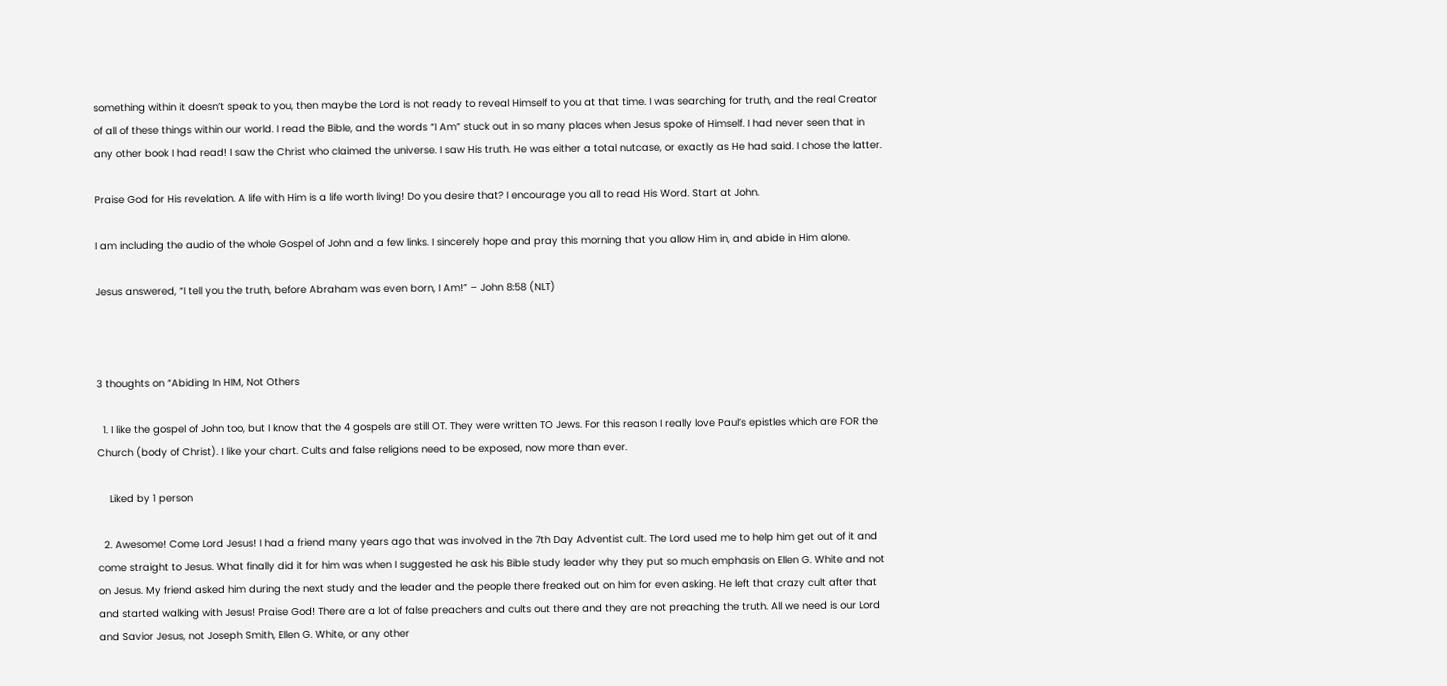something within it doesn’t speak to you, then maybe the Lord is not ready to reveal Himself to you at that time. I was searching for truth, and the real Creator of all of these things within our world. I read the Bible, and the words “I Am” stuck out in so many places when Jesus spoke of Himself. I had never seen that in any other book I had read! I saw the Christ who claimed the universe. I saw His truth. He was either a total nutcase, or exactly as He had said. I chose the latter.

Praise God for His revelation. A life with Him is a life worth living! Do you desire that? I encourage you all to read His Word. Start at John.

I am including the audio of the whole Gospel of John and a few links. I sincerely hope and pray this morning that you allow Him in, and abide in Him alone.

Jesus answered, “I tell you the truth, before Abraham was even born, I Am!” – John 8:58 (NLT)



3 thoughts on “Abiding In HIM, Not Others

  1. I like the gospel of John too, but I know that the 4 gospels are still OT. They were written TO Jews. For this reason I really love Paul’s epistles which are FOR the Church (body of Christ). I like your chart. Cults and false religions need to be exposed, now more than ever.

    Liked by 1 person

  2. Awesome! Come Lord Jesus! I had a friend many years ago that was involved in the 7th Day Adventist cult. The Lord used me to help him get out of it and come straight to Jesus. What finally did it for him was when I suggested he ask his Bible study leader why they put so much emphasis on Ellen G. White and not on Jesus. My friend asked him during the next study and the leader and the people there freaked out on him for even asking. He left that crazy cult after that and started walking with Jesus! Praise God! There are a lot of false preachers and cults out there and they are not preaching the truth. All we need is our Lord and Savior Jesus, not Joseph Smith, Ellen G. White, or any other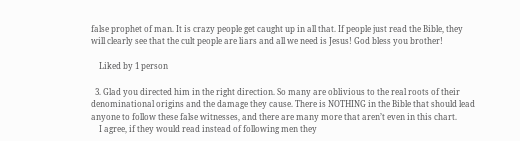false prophet of man. It is crazy people get caught up in all that. If people just read the Bible, they will clearly see that the cult people are liars and all we need is Jesus! God bless you brother!

    Liked by 1 person

  3. Glad you directed him in the right direction. So many are oblivious to the real roots of their denominational origins and the damage they cause. There is NOTHING in the Bible that should lead anyone to follow these false witnesses, and there are many more that aren’t even in this chart.
    I agree, if they would read instead of following men they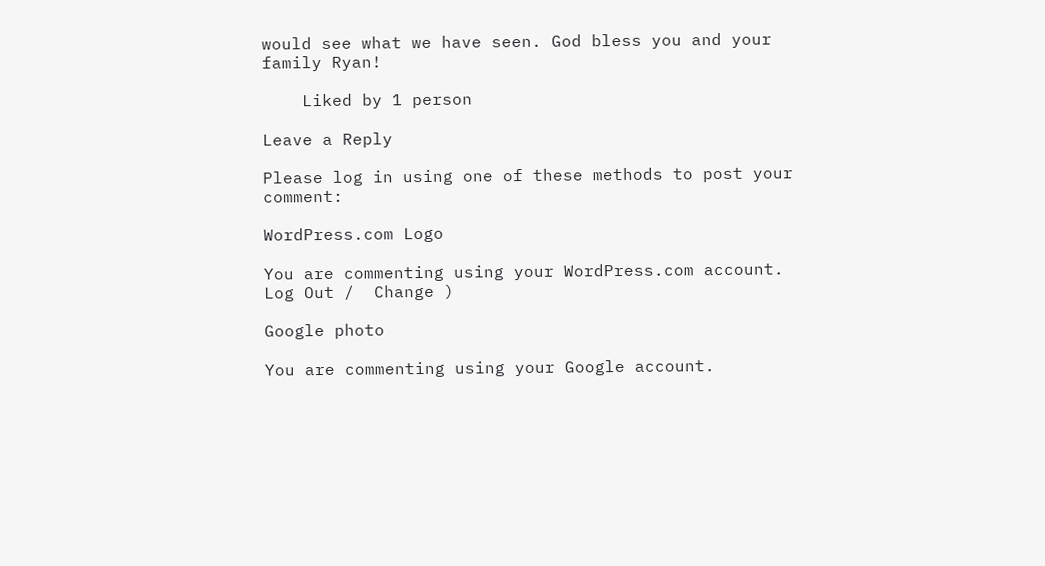would see what we have seen. God bless you and your family Ryan!

    Liked by 1 person

Leave a Reply

Please log in using one of these methods to post your comment:

WordPress.com Logo

You are commenting using your WordPress.com account. Log Out /  Change )

Google photo

You are commenting using your Google account.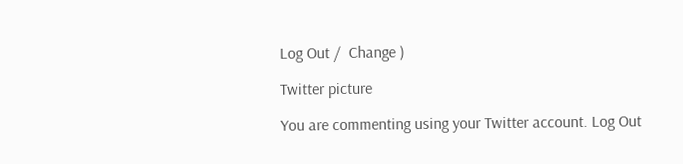Log Out /  Change )

Twitter picture

You are commenting using your Twitter account. Log Out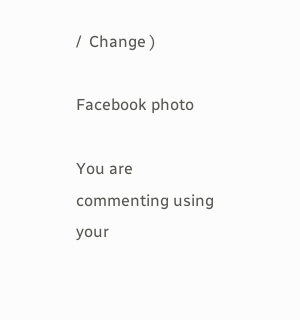/  Change )

Facebook photo

You are commenting using your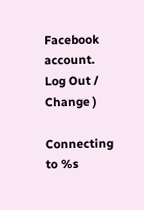Facebook account. Log Out /  Change )

Connecting to %s